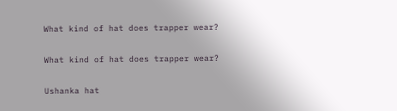What kind of hat does trapper wear?

What kind of hat does trapper wear?

Ushanka hat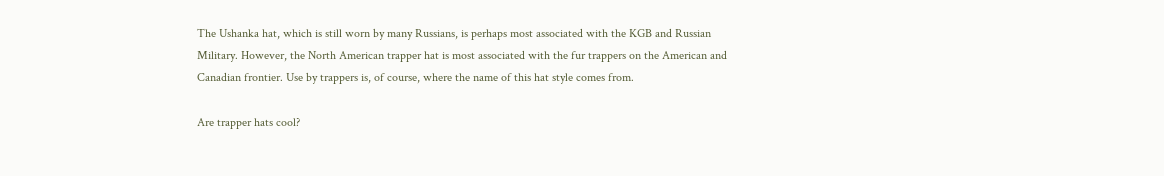The Ushanka hat, which is still worn by many Russians, is perhaps most associated with the KGB and Russian Military. However, the North American trapper hat is most associated with the fur trappers on the American and Canadian frontier. Use by trappers is, of course, where the name of this hat style comes from.

Are trapper hats cool?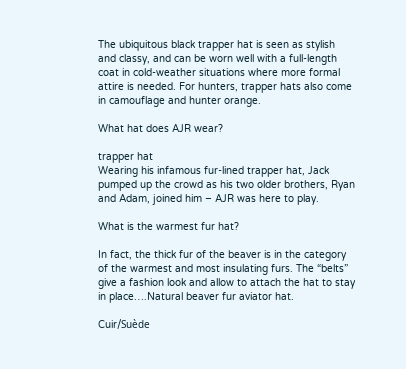The ubiquitous black trapper hat is seen as stylish and classy, and can be worn well with a full-length coat in cold-weather situations where more formal attire is needed. For hunters, trapper hats also come in camouflage and hunter orange.

What hat does AJR wear?

trapper hat
Wearing his infamous fur-lined trapper hat, Jack pumped up the crowd as his two older brothers, Ryan and Adam, joined him – AJR was here to play.

What is the warmest fur hat?

In fact, the thick fur of the beaver is in the category of the warmest and most insulating furs. The “belts” give a fashion look and allow to attach the hat to stay in place….Natural beaver fur aviator hat.

Cuir/Suède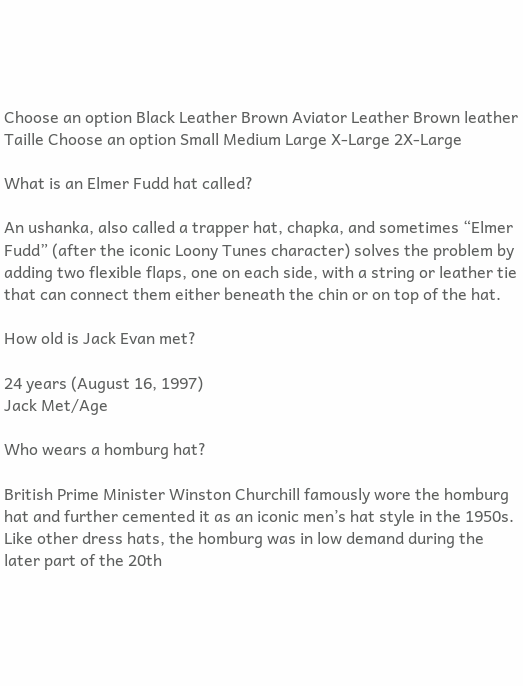Choose an option Black Leather Brown Aviator Leather Brown leather
Taille Choose an option Small Medium Large X-Large 2X-Large

What is an Elmer Fudd hat called?

An ushanka, also called a trapper hat, chapka, and sometimes “Elmer Fudd” (after the iconic Loony Tunes character) solves the problem by adding two flexible flaps, one on each side, with a string or leather tie that can connect them either beneath the chin or on top of the hat.

How old is Jack Evan met?

24 years (August 16, 1997)
Jack Met/Age

Who wears a homburg hat?

British Prime Minister Winston Churchill famously wore the homburg hat and further cemented it as an iconic men’s hat style in the 1950s. Like other dress hats, the homburg was in low demand during the later part of the 20th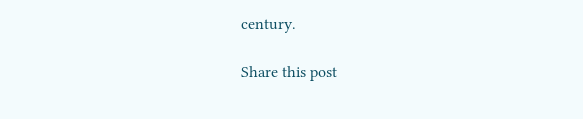century.

Share this post